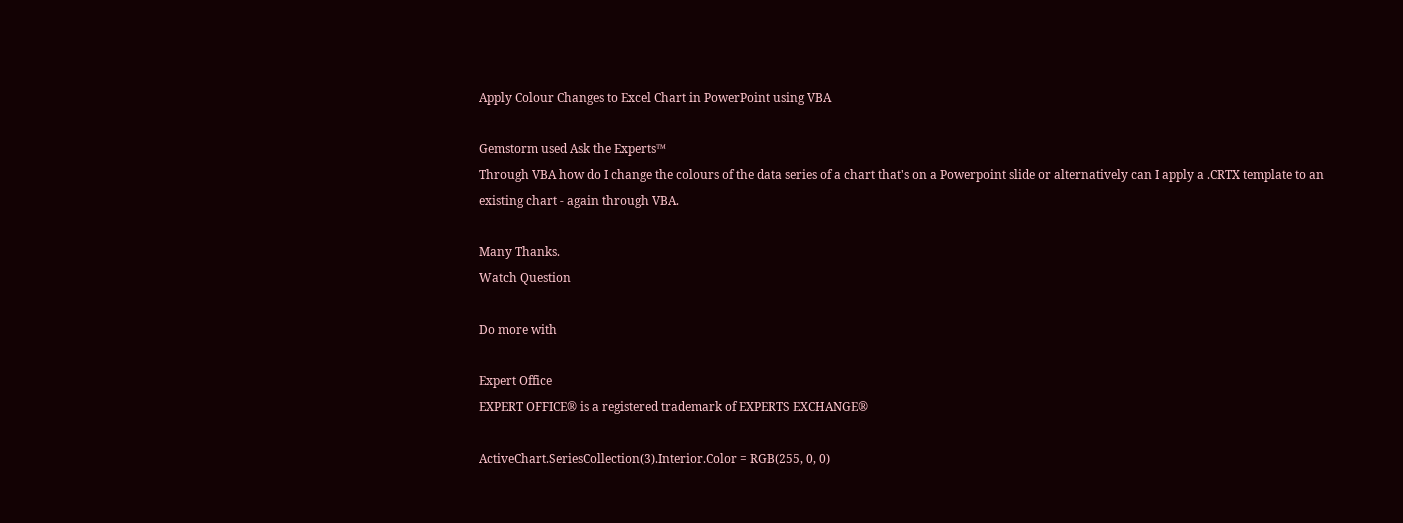Apply Colour Changes to Excel Chart in PowerPoint using VBA

Gemstorm used Ask the Experts™
Through VBA how do I change the colours of the data series of a chart that's on a Powerpoint slide or alternatively can I apply a .CRTX template to an existing chart - again through VBA.

Many Thanks.
Watch Question

Do more with

Expert Office
EXPERT OFFICE® is a registered trademark of EXPERTS EXCHANGE®

ActiveChart.SeriesCollection(3).Interior.Color = RGB(255, 0, 0)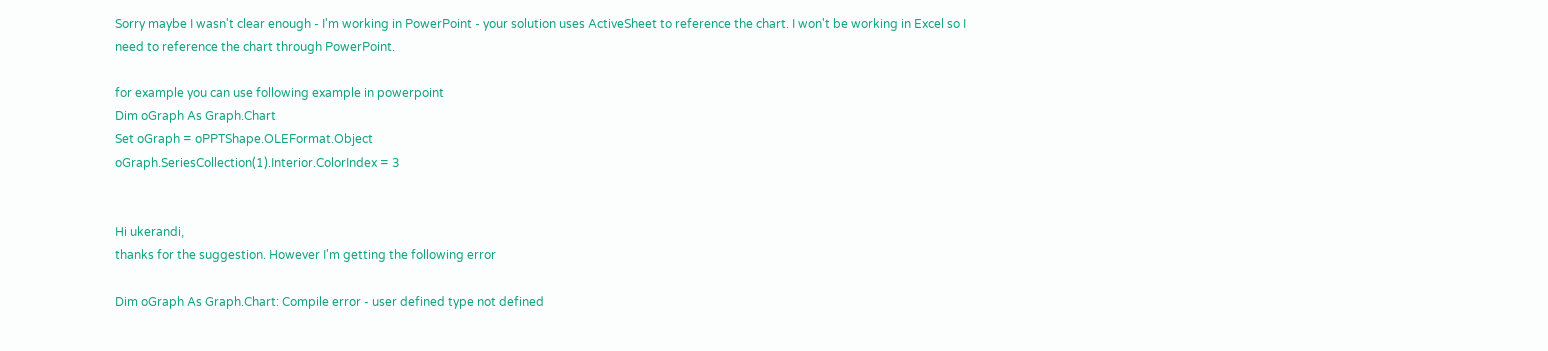Sorry maybe I wasn't clear enough - I'm working in PowerPoint - your solution uses ActiveSheet to reference the chart. I won't be working in Excel so I need to reference the chart through PowerPoint.

for example you can use following example in powerpoint
Dim oGraph As Graph.Chart
Set oGraph = oPPTShape.OLEFormat.Object
oGraph.SeriesCollection(1).Interior.ColorIndex = 3


Hi ukerandi,
thanks for the suggestion. However I'm getting the following error

Dim oGraph As Graph.Chart: Compile error - user defined type not defined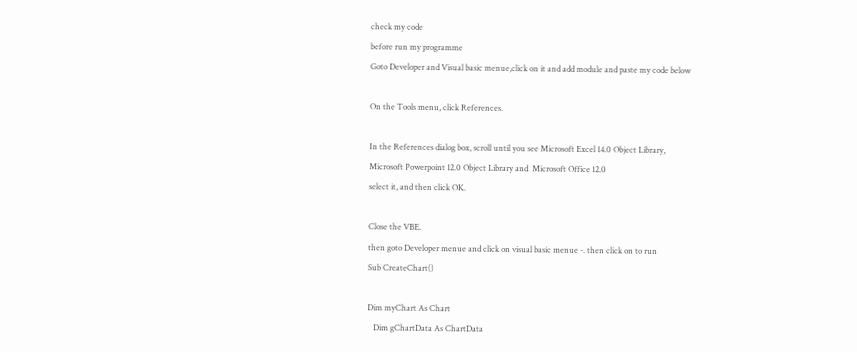check my code
before run my programme
Goto Developer and Visual basic menue,click on it and add module and paste my code below

On the Tools menu, click References.

In the References dialog box, scroll until you see Microsoft Excel 14.0 Object Library,
Microsoft Powerpoint 12.0 Object Library and  Microsoft Office 12.0
select it, and then click OK.

Close the VBE.
then goto Developer menue and click on visual basic menue -. then click on to run
Sub CreateChart()

Dim myChart As Chart
   Dim gChartData As ChartData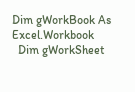Dim gWorkBook As Excel.Workbook
  Dim gWorkSheet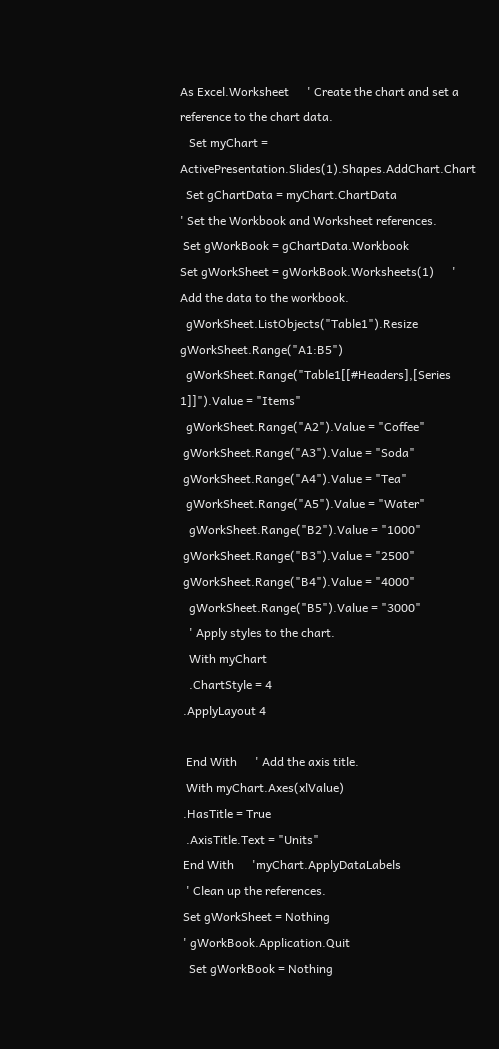As Excel.Worksheet      ' Create the chart and set a reference to the chart data.
   Set myChart = ActivePresentation.Slides(1).Shapes.AddChart.Chart
  Set gChartData = myChart.ChartData
' Set the Workbook and Worksheet references.
 Set gWorkBook = gChartData.Workbook
Set gWorkSheet = gWorkBook.Worksheets(1)      ' Add the data to the workbook.
  gWorkSheet.ListObjects("Table1").Resize gWorkSheet.Range("A1:B5")
  gWorkSheet.Range("Table1[[#Headers],[Series 1]]").Value = "Items"
  gWorkSheet.Range("A2").Value = "Coffee"
 gWorkSheet.Range("A3").Value = "Soda"
 gWorkSheet.Range("A4").Value = "Tea"
  gWorkSheet.Range("A5").Value = "Water"
   gWorkSheet.Range("B2").Value = "1000"
 gWorkSheet.Range("B3").Value = "2500"
 gWorkSheet.Range("B4").Value = "4000"
   gWorkSheet.Range("B5").Value = "3000"
   ' Apply styles to the chart.
   With myChart
   .ChartStyle = 4
 .ApplyLayout 4

  End With      ' Add the axis title.
  With myChart.Axes(xlValue)
 .HasTitle = True
  .AxisTitle.Text = "Units"
 End With      'myChart.ApplyDataLabels
  ' Clean up the references.
 Set gWorkSheet = Nothing
 ' gWorkBook.Application.Quit
   Set gWorkBook = Nothing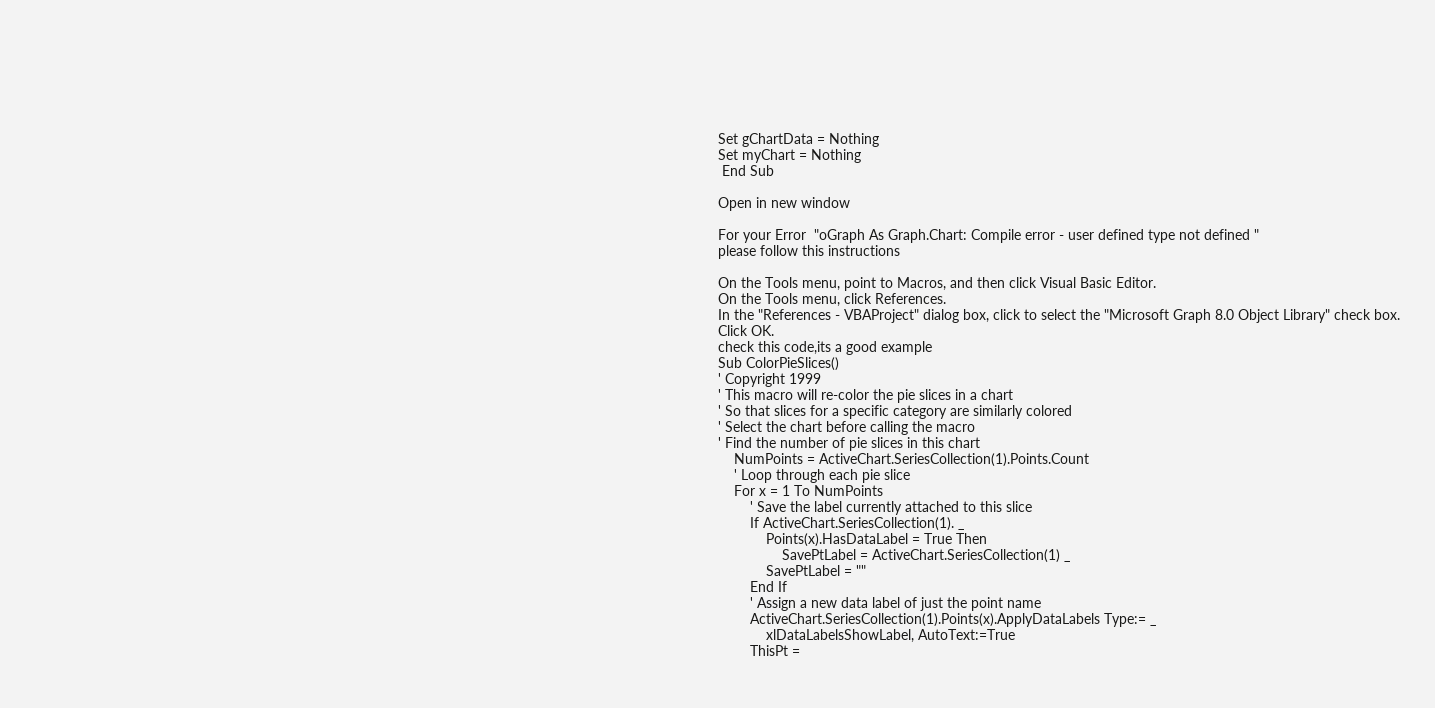Set gChartData = Nothing
Set myChart = Nothing
 End Sub

Open in new window

For your Error  "oGraph As Graph.Chart: Compile error - user defined type not defined "
please follow this instructions

On the Tools menu, point to Macros, and then click Visual Basic Editor.
On the Tools menu, click References.
In the "References - VBAProject" dialog box, click to select the "Microsoft Graph 8.0 Object Library" check box.
Click OK.
check this code,its a good example
Sub ColorPieSlices()
' Copyright 1999
' This macro will re-color the pie slices in a chart
' So that slices for a specific category are similarly colored
' Select the chart before calling the macro
' Find the number of pie slices in this chart
    NumPoints = ActiveChart.SeriesCollection(1).Points.Count
    ' Loop through each pie slice
    For x = 1 To NumPoints
        ' Save the label currently attached to this slice
        If ActiveChart.SeriesCollection(1). _
            Points(x).HasDataLabel = True Then
                SavePtLabel = ActiveChart.SeriesCollection(1) _
            SavePtLabel = ""
        End If
        ' Assign a new data label of just the point name
        ActiveChart.SeriesCollection(1).Points(x).ApplyDataLabels Type:= _
            xlDataLabelsShowLabel, AutoText:=True
        ThisPt =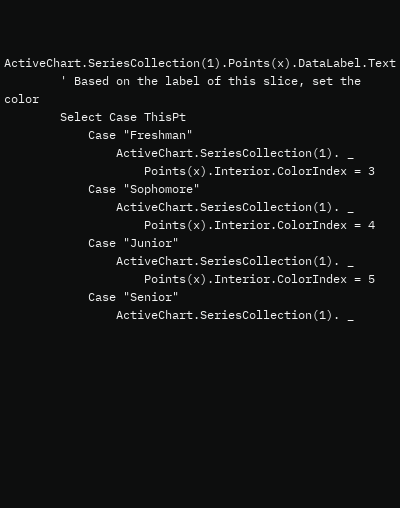ActiveChart.SeriesCollection(1).Points(x).DataLabel.Text
        ' Based on the label of this slice, set the color
        Select Case ThisPt
            Case "Freshman"
                ActiveChart.SeriesCollection(1). _
                    Points(x).Interior.ColorIndex = 3
            Case "Sophomore"
                ActiveChart.SeriesCollection(1). _
                    Points(x).Interior.ColorIndex = 4
            Case "Junior"
                ActiveChart.SeriesCollection(1). _
                    Points(x).Interior.ColorIndex = 5
            Case "Senior"
                ActiveChart.SeriesCollection(1). _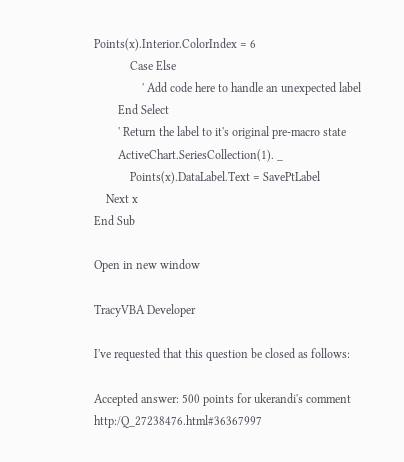Points(x).Interior.ColorIndex = 6
            Case Else
                ' Add code here to handle an unexpected label
        End Select
        ' Return the label to it's original pre-macro state
        ActiveChart.SeriesCollection(1). _
            Points(x).DataLabel.Text = SavePtLabel
    Next x
End Sub

Open in new window

TracyVBA Developer

I've requested that this question be closed as follows:

Accepted answer: 500 points for ukerandi's comment http:/Q_27238476.html#36367997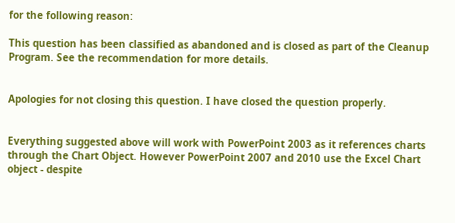for the following reason:

This question has been classified as abandoned and is closed as part of the Cleanup Program. See the recommendation for more details.


Apologies for not closing this question. I have closed the question properly.


Everything suggested above will work with PowerPoint 2003 as it references charts through the Chart Object. However PowerPoint 2007 and 2010 use the Excel Chart object - despite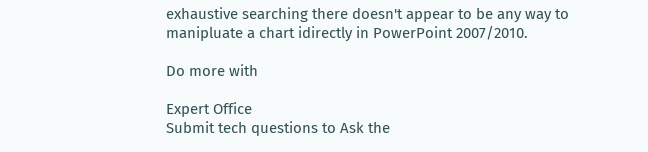exhaustive searching there doesn't appear to be any way to manipluate a chart idirectly in PowerPoint 2007/2010.

Do more with

Expert Office
Submit tech questions to Ask the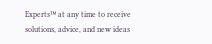Experts™ at any time to receive solutions, advice, and new ideas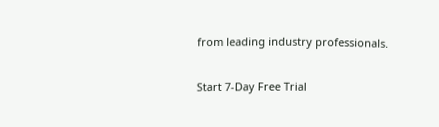from leading industry professionals.

Start 7-Day Free Trial